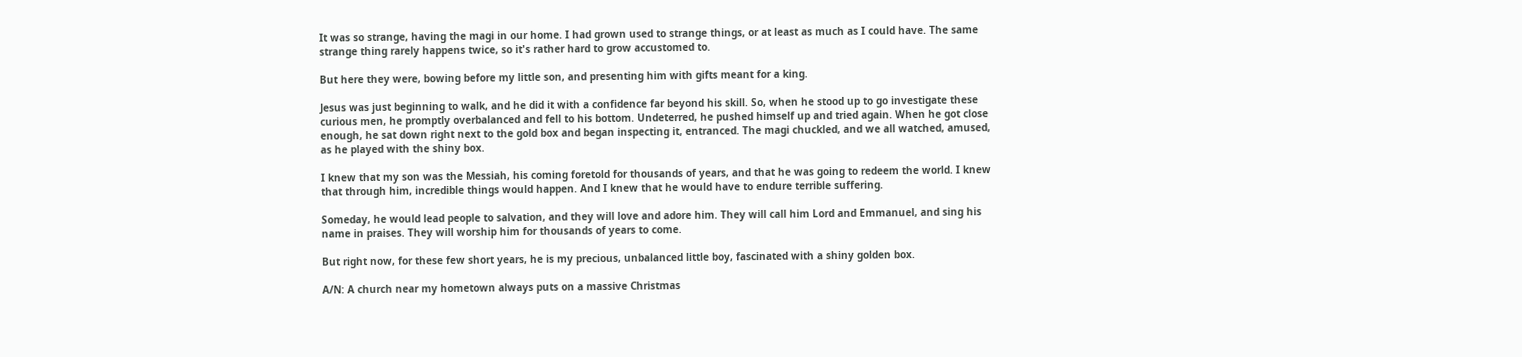It was so strange, having the magi in our home. I had grown used to strange things, or at least as much as I could have. The same strange thing rarely happens twice, so it's rather hard to grow accustomed to.

But here they were, bowing before my little son, and presenting him with gifts meant for a king.

Jesus was just beginning to walk, and he did it with a confidence far beyond his skill. So, when he stood up to go investigate these curious men, he promptly overbalanced and fell to his bottom. Undeterred, he pushed himself up and tried again. When he got close enough, he sat down right next to the gold box and began inspecting it, entranced. The magi chuckled, and we all watched, amused, as he played with the shiny box.

I knew that my son was the Messiah, his coming foretold for thousands of years, and that he was going to redeem the world. I knew that through him, incredible things would happen. And I knew that he would have to endure terrible suffering.

Someday, he would lead people to salvation, and they will love and adore him. They will call him Lord and Emmanuel, and sing his name in praises. They will worship him for thousands of years to come.

But right now, for these few short years, he is my precious, unbalanced little boy, fascinated with a shiny golden box.

A/N: A church near my hometown always puts on a massive Christmas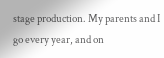stage production. My parents and I go every year, and on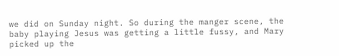we did on Sunday night. So during the manger scene, the baby playing Jesus was getting a little fussy, and Mary picked up the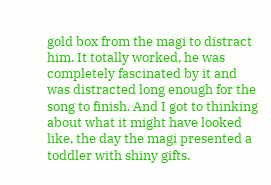gold box from the magi to distract him. It totally worked, he was completely fascinated by it and was distracted long enough for the song to finish. And I got to thinking about what it might have looked like, the day the magi presented a toddler with shiny gifts.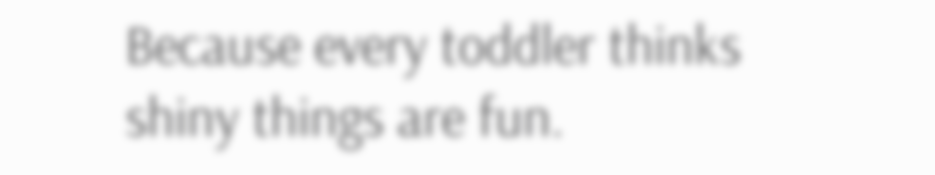Because every toddler thinks shiny things are fun.